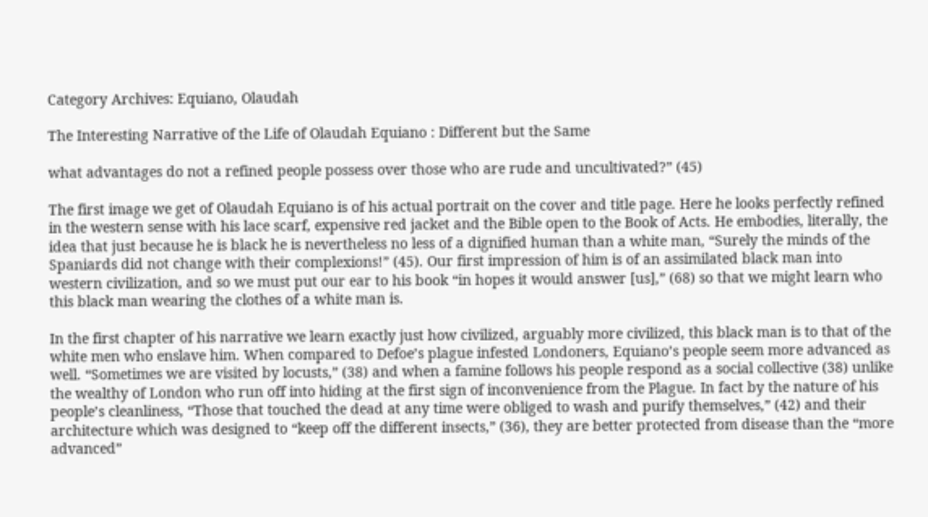Category Archives: Equiano, Olaudah

The Interesting Narrative of the Life of Olaudah Equiano : Different but the Same

what advantages do not a refined people possess over those who are rude and uncultivated?” (45)

The first image we get of Olaudah Equiano is of his actual portrait on the cover and title page. Here he looks perfectly refined in the western sense with his lace scarf, expensive red jacket and the Bible open to the Book of Acts. He embodies, literally, the idea that just because he is black he is nevertheless no less of a dignified human than a white man, “Surely the minds of the Spaniards did not change with their complexions!” (45). Our first impression of him is of an assimilated black man into western civilization, and so we must put our ear to his book “in hopes it would answer [us],” (68) so that we might learn who this black man wearing the clothes of a white man is.

In the first chapter of his narrative we learn exactly just how civilized, arguably more civilized, this black man is to that of the white men who enslave him. When compared to Defoe’s plague infested Londoners, Equiano’s people seem more advanced as well. “Sometimes we are visited by locusts,” (38) and when a famine follows his people respond as a social collective (38) unlike the wealthy of London who run off into hiding at the first sign of inconvenience from the Plague. In fact by the nature of his people’s cleanliness, “Those that touched the dead at any time were obliged to wash and purify themselves,” (42) and their architecture which was designed to “keep off the different insects,” (36), they are better protected from disease than the “more advanced”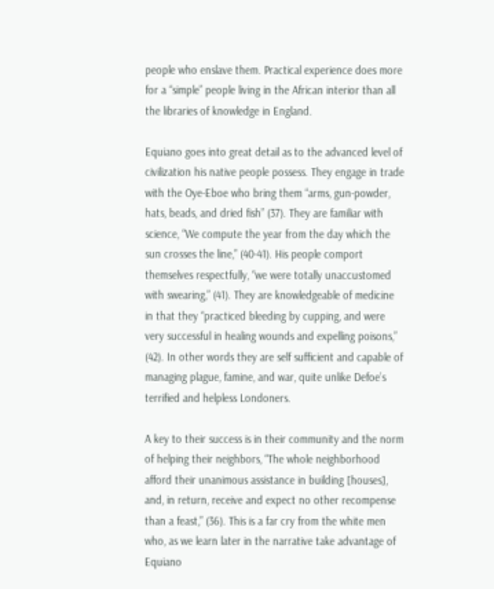people who enslave them. Practical experience does more for a “simple” people living in the African interior than all the libraries of knowledge in England.

Equiano goes into great detail as to the advanced level of civilization his native people possess. They engage in trade with the Oye-Eboe who bring them “arms, gun-powder, hats, beads, and dried fish” (37). They are familiar with science, “We compute the year from the day which the sun crosses the line,” (40-41). His people comport themselves respectfully, “we were totally unaccustomed with swearing,” (41). They are knowledgeable of medicine in that they “practiced bleeding by cupping, and were very successful in healing wounds and expelling poisons,” (42). In other words they are self sufficient and capable of managing plague, famine, and war, quite unlike Defoe’s terrified and helpless Londoners.

A key to their success is in their community and the norm of helping their neighbors, “The whole neighborhood afford their unanimous assistance in building [houses], and, in return, receive and expect no other recompense than a feast,” (36). This is a far cry from the white men who, as we learn later in the narrative take advantage of Equiano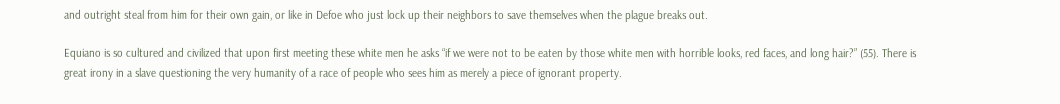and outright steal from him for their own gain, or like in Defoe who just lock up their neighbors to save themselves when the plague breaks out.

Equiano is so cultured and civilized that upon first meeting these white men he asks “if we were not to be eaten by those white men with horrible looks, red faces, and long hair?” (55). There is great irony in a slave questioning the very humanity of a race of people who sees him as merely a piece of ignorant property.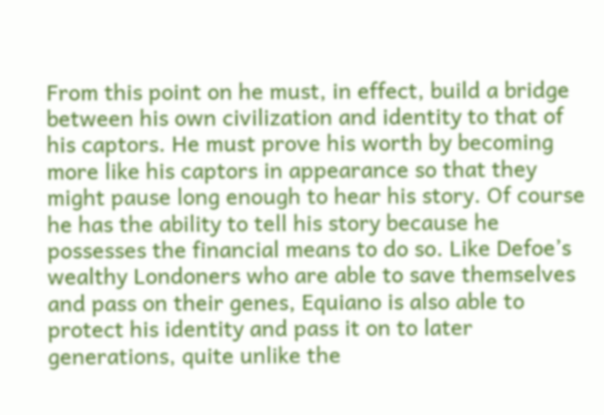From this point on he must, in effect, build a bridge between his own civilization and identity to that of his captors. He must prove his worth by becoming more like his captors in appearance so that they might pause long enough to hear his story. Of course he has the ability to tell his story because he possesses the financial means to do so. Like Defoe’s wealthy Londoners who are able to save themselves and pass on their genes, Equiano is also able to protect his identity and pass it on to later generations, quite unlike the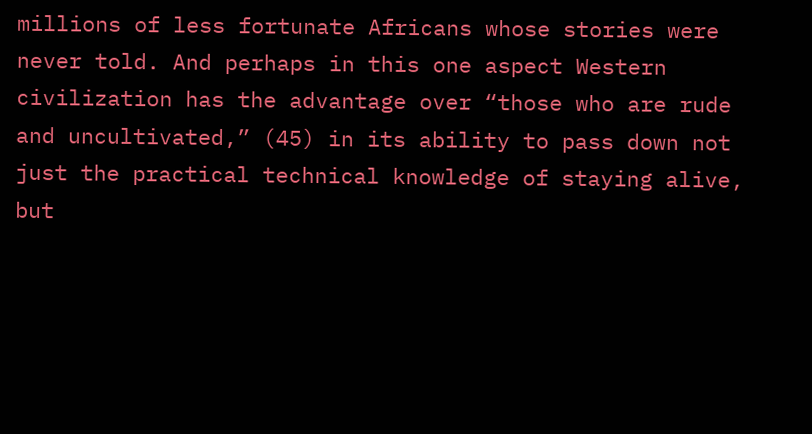millions of less fortunate Africans whose stories were never told. And perhaps in this one aspect Western civilization has the advantage over “those who are rude and uncultivated,” (45) in its ability to pass down not just the practical technical knowledge of staying alive, but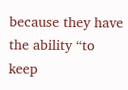because they have the ability “to keep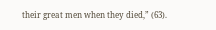their great men when they died,” (63).